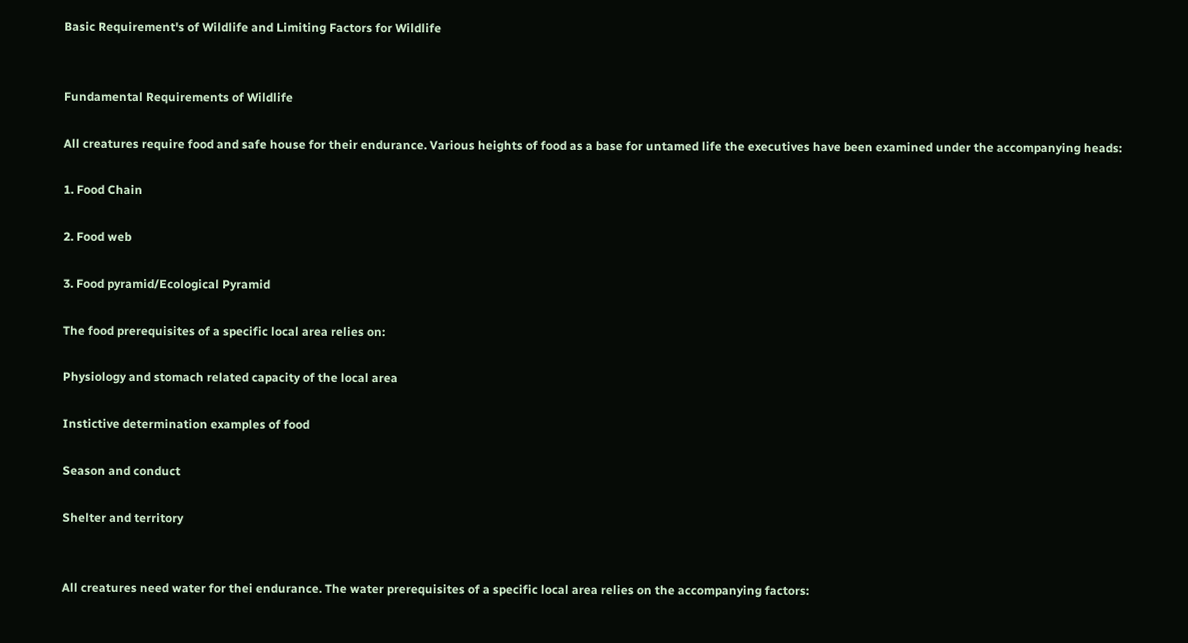Basic Requirement's of Wildlife and Limiting Factors for Wildlife


Fundamental Requirements of Wildlife

All creatures require food and safe house for their endurance. Various heights of food as a base for untamed life the executives have been examined under the accompanying heads:

1. Food Chain

2. Food web

3. Food pyramid/Ecological Pyramid

The food prerequisites of a specific local area relies on:

Physiology and stomach related capacity of the local area

Instictive determination examples of food

Season and conduct

Shelter and territory


All creatures need water for thei endurance. The water prerequisites of a specific local area relies on the accompanying factors: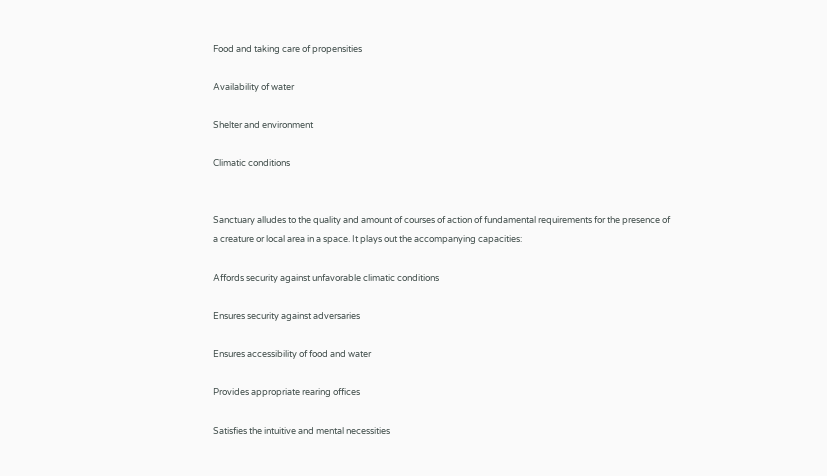Food and taking care of propensities

Availability of water

Shelter and environment

Climatic conditions


Sanctuary alludes to the quality and amount of courses of action of fundamental requirements for the presence of a creature or local area in a space. It plays out the accompanying capacities:

Affords security against unfavorable climatic conditions

Ensures security against adversaries

Ensures accessibility of food and water

Provides appropriate rearing offices

Satisfies the intuitive and mental necessities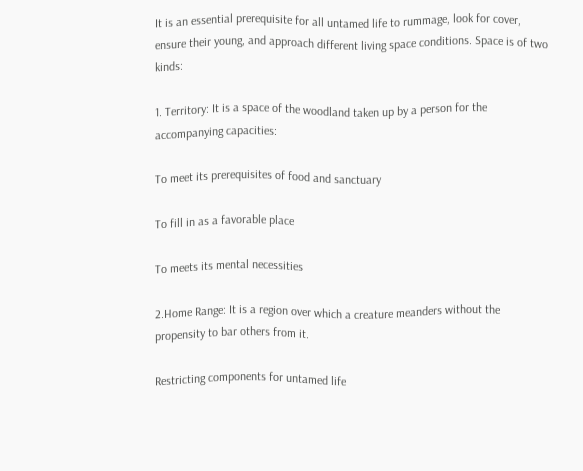It is an essential prerequisite for all untamed life to rummage, look for cover, ensure their young, and approach different living space conditions. Space is of two kinds:

1. Territory: It is a space of the woodland taken up by a person for the accompanying capacities:

To meet its prerequisites of food and sanctuary

To fill in as a favorable place

To meets its mental necessities

2.Home Range: It is a region over which a creature meanders without the propensity to bar others from it.

Restricting components for untamed life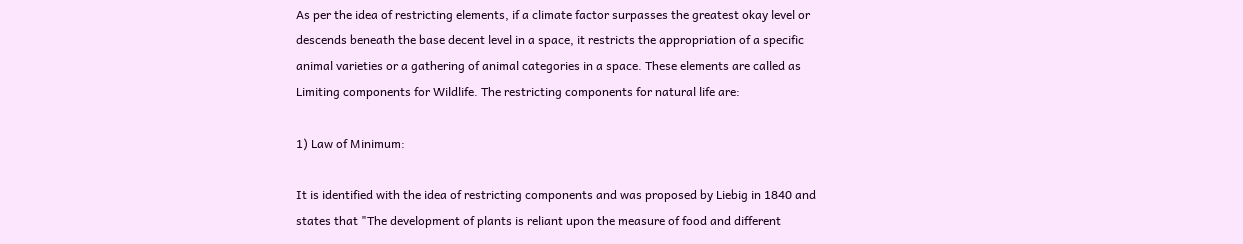As per the idea of restricting elements, if a climate factor surpasses the greatest okay level or descends beneath the base decent level in a space, it restricts the appropriation of a specific animal varieties or a gathering of animal categories in a space. These elements are called as Limiting components for Wildlife. The restricting components for natural life are:

1) Law of Minimum:

It is identified with the idea of restricting components and was proposed by Liebig in 1840 and states that "The development of plants is reliant upon the measure of food and different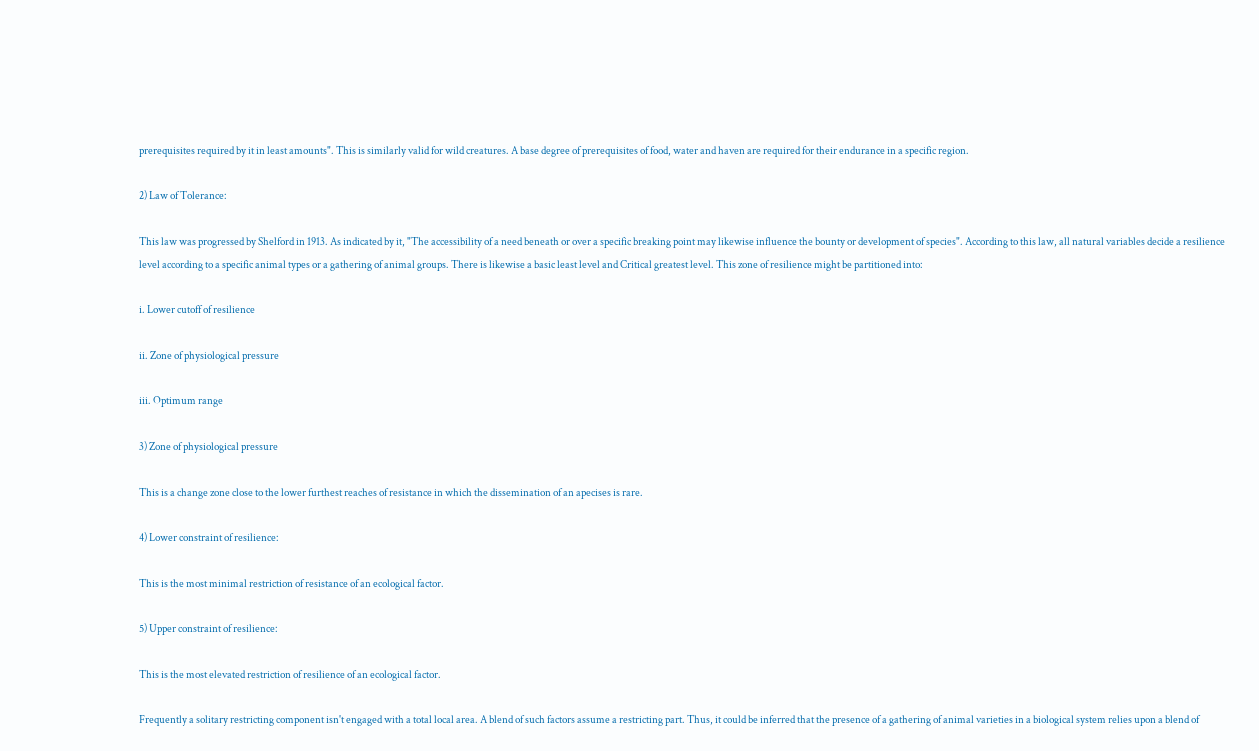prerequisites required by it in least amounts". This is similarly valid for wild creatures. A base degree of prerequisites of food, water and haven are required for their endurance in a specific region.

2) Law of Tolerance:

This law was progressed by Shelford in 1913. As indicated by it, "The accessibility of a need beneath or over a specific breaking point may likewise influence the bounty or development of species". According to this law, all natural variables decide a resilience level according to a specific animal types or a gathering of animal groups. There is likewise a basic least level and Critical greatest level. This zone of resilience might be partitioned into:

i. Lower cutoff of resilience

ii. Zone of physiological pressure

iii. Optimum range

3) Zone of physiological pressure

This is a change zone close to the lower furthest reaches of resistance in which the dissemination of an apecises is rare.

4) Lower constraint of resilience:

This is the most minimal restriction of resistance of an ecological factor.

5) Upper constraint of resilience:

This is the most elevated restriction of resilience of an ecological factor.

Frequently a solitary restricting component isn't engaged with a total local area. A blend of such factors assume a restricting part. Thus, it could be inferred that the presence of a gathering of animal varieties in a biological system relies upon a blend of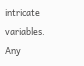intricate variables. Any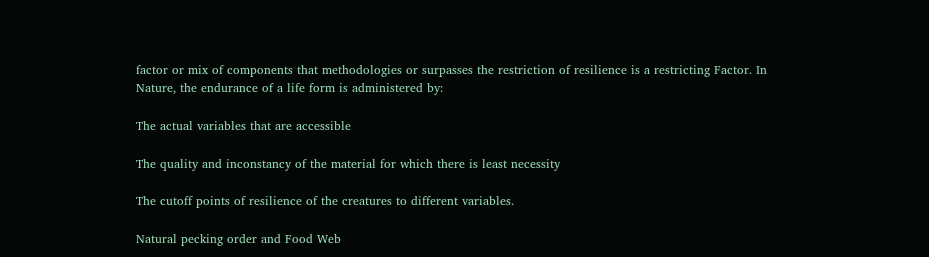factor or mix of components that methodologies or surpasses the restriction of resilience is a restricting Factor. In Nature, the endurance of a life form is administered by:

The actual variables that are accessible

The quality and inconstancy of the material for which there is least necessity

The cutoff points of resilience of the creatures to different variables.

Natural pecking order and Food Web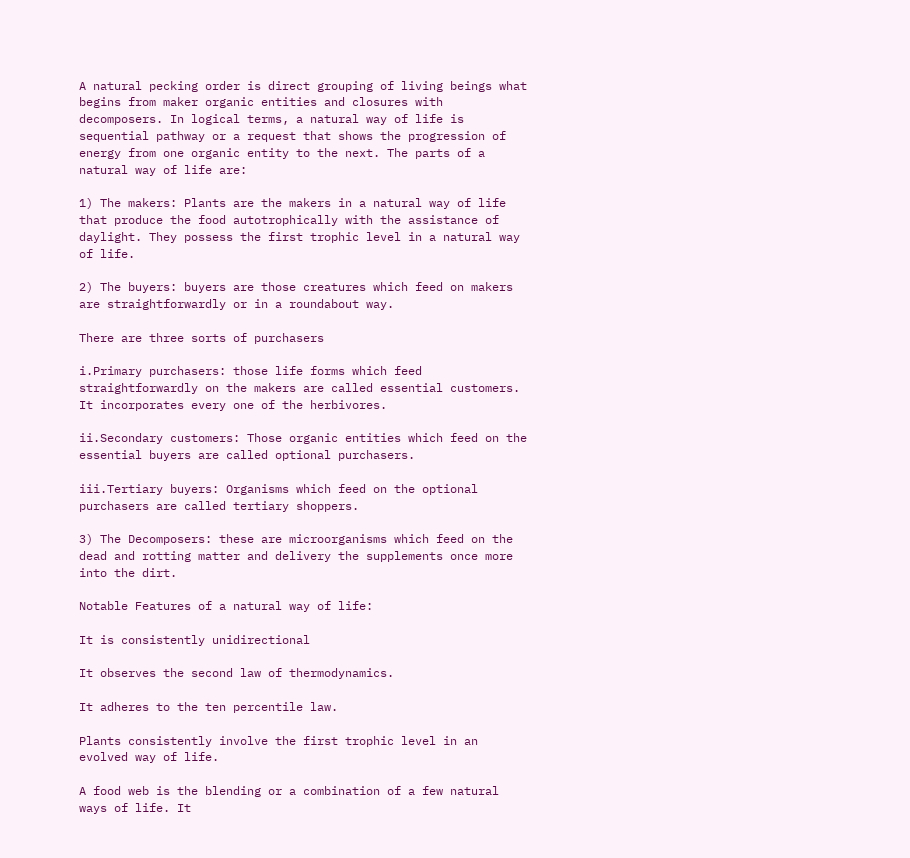A natural pecking order is direct grouping of living beings what begins from maker organic entities and closures with decomposers. In logical terms, a natural way of life is sequential pathway or a request that shows the progression of energy from one organic entity to the next. The parts of a natural way of life are:

1) The makers: Plants are the makers in a natural way of life that produce the food autotrophically with the assistance of daylight. They possess the first trophic level in a natural way of life.

2) The buyers: buyers are those creatures which feed on makers are straightforwardly or in a roundabout way.

There are three sorts of purchasers

i.Primary purchasers: those life forms which feed straightforwardly on the makers are called essential customers. It incorporates every one of the herbivores.

ii.Secondary customers: Those organic entities which feed on the essential buyers are called optional purchasers.

iii.Tertiary buyers: Organisms which feed on the optional purchasers are called tertiary shoppers.

3) The Decomposers: these are microorganisms which feed on the dead and rotting matter and delivery the supplements once more into the dirt.

Notable Features of a natural way of life:

It is consistently unidirectional

It observes the second law of thermodynamics.

It adheres to the ten percentile law.

Plants consistently involve the first trophic level in an evolved way of life.

A food web is the blending or a combination of a few natural ways of life. It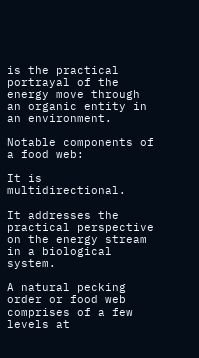is the practical portrayal of the energy move through an organic entity in an environment.

Notable components of a food web:

It is multidirectional.

It addresses the practical perspective on the energy stream in a biological system.

A natural pecking order or food web comprises of a few levels at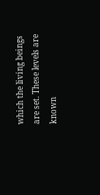which the living beings are set. These levels are known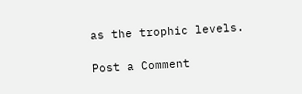as the trophic levels.

Post a Comment